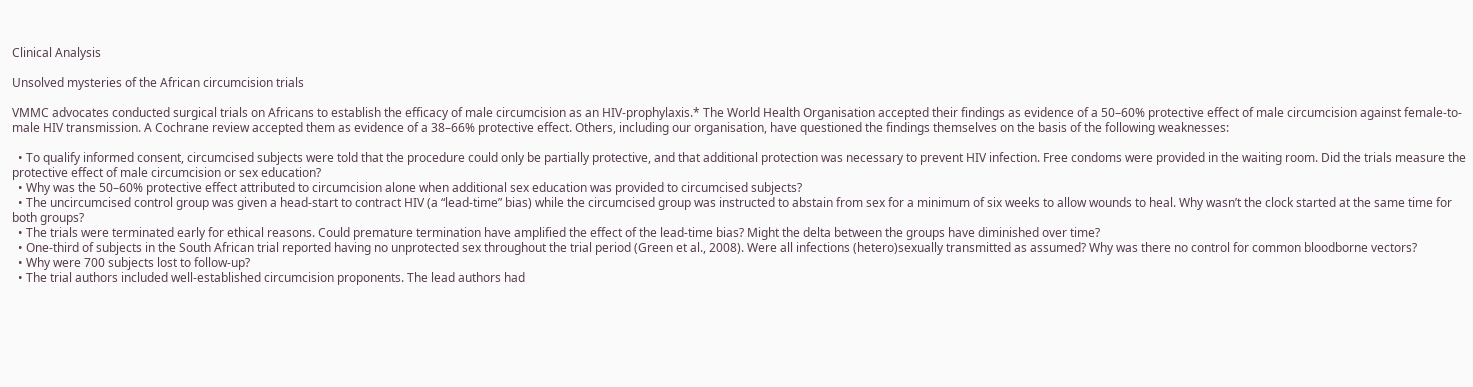Clinical Analysis

Unsolved mysteries of the African circumcision trials

VMMC advocates conducted surgical trials on Africans to establish the efficacy of male circumcision as an HIV-prophylaxis.* The World Health Organisation accepted their findings as evidence of a 50–60% protective effect of male circumcision against female-to-male HIV transmission. A Cochrane review accepted them as evidence of a 38–66% protective effect. Others, including our organisation, have questioned the findings themselves on the basis of the following weaknesses:

  • To qualify informed consent, circumcised subjects were told that the procedure could only be partially protective, and that additional protection was necessary to prevent HIV infection. Free condoms were provided in the waiting room. Did the trials measure the protective effect of male circumcision or sex education?
  • Why was the 50–60% protective effect attributed to circumcision alone when additional sex education was provided to circumcised subjects?
  • The uncircumcised control group was given a head-start to contract HIV (a “lead-time” bias) while the circumcised group was instructed to abstain from sex for a minimum of six weeks to allow wounds to heal. Why wasn’t the clock started at the same time for both groups?
  • The trials were terminated early for ethical reasons. Could premature termination have amplified the effect of the lead-time bias? Might the delta between the groups have diminished over time?
  • One-third of subjects in the South African trial reported having no unprotected sex throughout the trial period (Green et al., 2008). Were all infections (hetero)sexually transmitted as assumed? Why was there no control for common bloodborne vectors?
  • Why were 700 subjects lost to follow-up?
  • The trial authors included well-established circumcision proponents. The lead authors had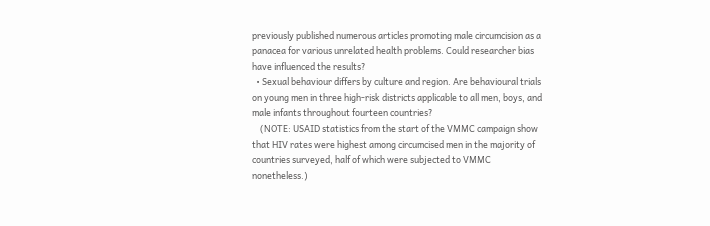previously published numerous articles promoting male circumcision as a panacea for various unrelated health problems. Could researcher bias have influenced the results?
  • Sexual behaviour differs by culture and region. Are behavioural trials on young men in three high-risk districts applicable to all men, boys, and male infants throughout fourteen countries?
    (NOTE: USAID statistics from the start of the VMMC campaign show that HIV rates were highest among circumcised men in the majority of countries surveyed, half of which were subjected to VMMC nonetheless.)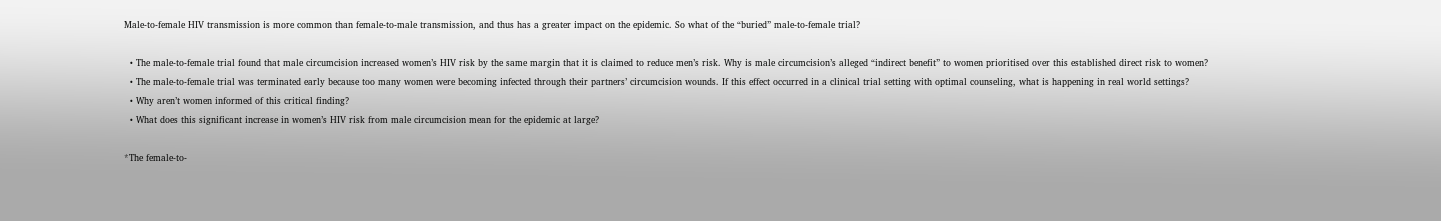Male-to-female HIV transmission is more common than female-to-male transmission, and thus has a greater impact on the epidemic. So what of the “buried” male-to-female trial?

  • The male-to-female trial found that male circumcision increased women’s HIV risk by the same margin that it is claimed to reduce men’s risk. Why is male circumcision’s alleged “indirect benefit” to women prioritised over this established direct risk to women?
  • The male-to-female trial was terminated early because too many women were becoming infected through their partners’ circumcision wounds. If this effect occurred in a clinical trial setting with optimal counseling, what is happening in real world settings?
  • Why aren’t women informed of this critical finding?
  • What does this significant increase in women’s HIV risk from male circumcision mean for the epidemic at large?

*The female-to-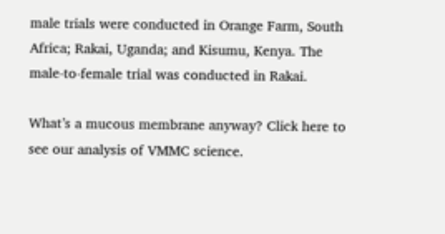male trials were conducted in Orange Farm, South Africa; Rakai, Uganda; and Kisumu, Kenya. The male-to-female trial was conducted in Rakai.

What’s a mucous membrane anyway? Click here to see our analysis of VMMC science.